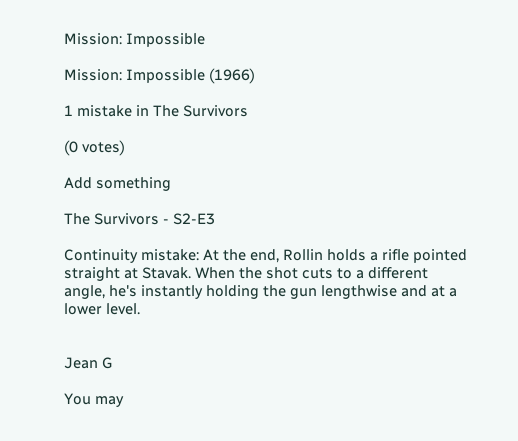Mission: Impossible

Mission: Impossible (1966)

1 mistake in The Survivors

(0 votes)

Add something

The Survivors - S2-E3

Continuity mistake: At the end, Rollin holds a rifle pointed straight at Stavak. When the shot cuts to a different angle, he's instantly holding the gun lengthwise and at a lower level.


Jean G

You may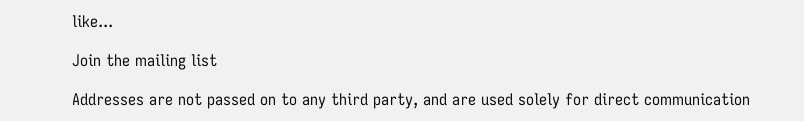like...

Join the mailing list

Addresses are not passed on to any third party, and are used solely for direct communication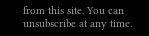from this site. You can unsubscribe at any time.